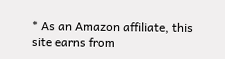* As an Amazon affiliate, this site earns from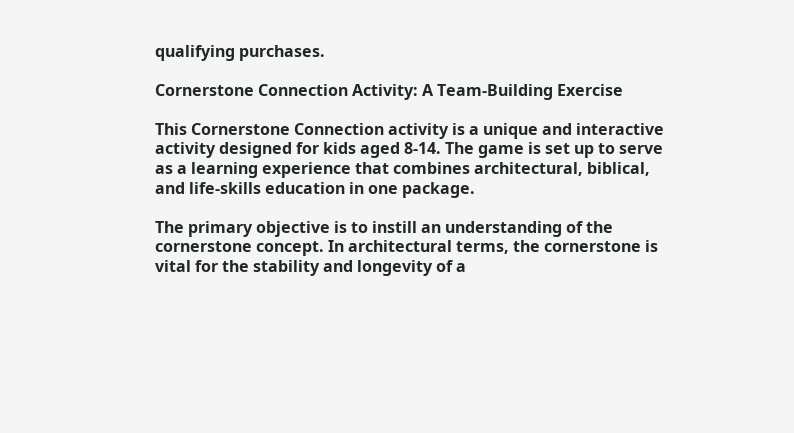qualifying purchases.

Cornerstone Connection Activity: A Team-Building Exercise

This Cornerstone Connection activity is a unique and interactive activity designed for kids aged 8-14. The game is set up to serve as a learning experience that combines architectural, biblical, and life-skills education in one package.

The primary objective is to instill an understanding of the cornerstone concept. In architectural terms, the cornerstone is vital for the stability and longevity of a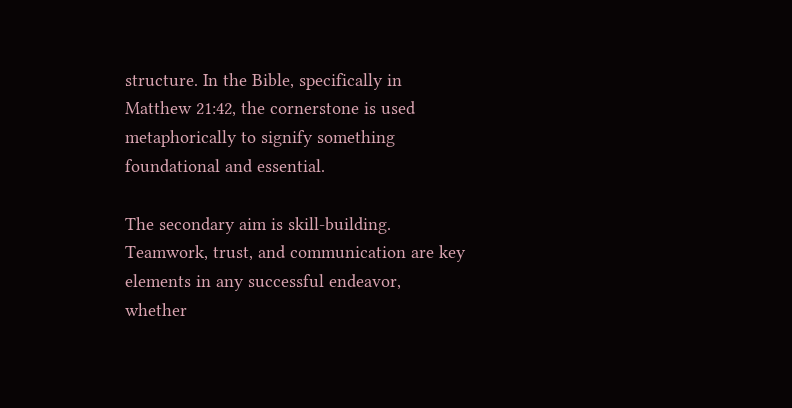structure. In the Bible, specifically in Matthew 21:42, the cornerstone is used metaphorically to signify something foundational and essential.

The secondary aim is skill-building. Teamwork, trust, and communication are key elements in any successful endeavor, whether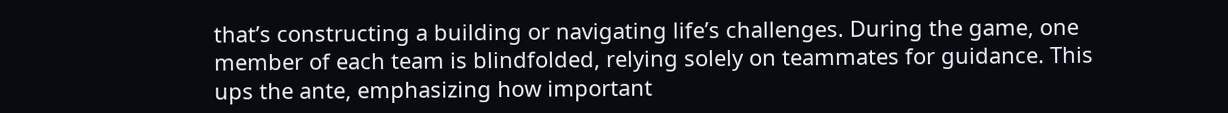that’s constructing a building or navigating life’s challenges. During the game, one member of each team is blindfolded, relying solely on teammates for guidance. This ups the ante, emphasizing how important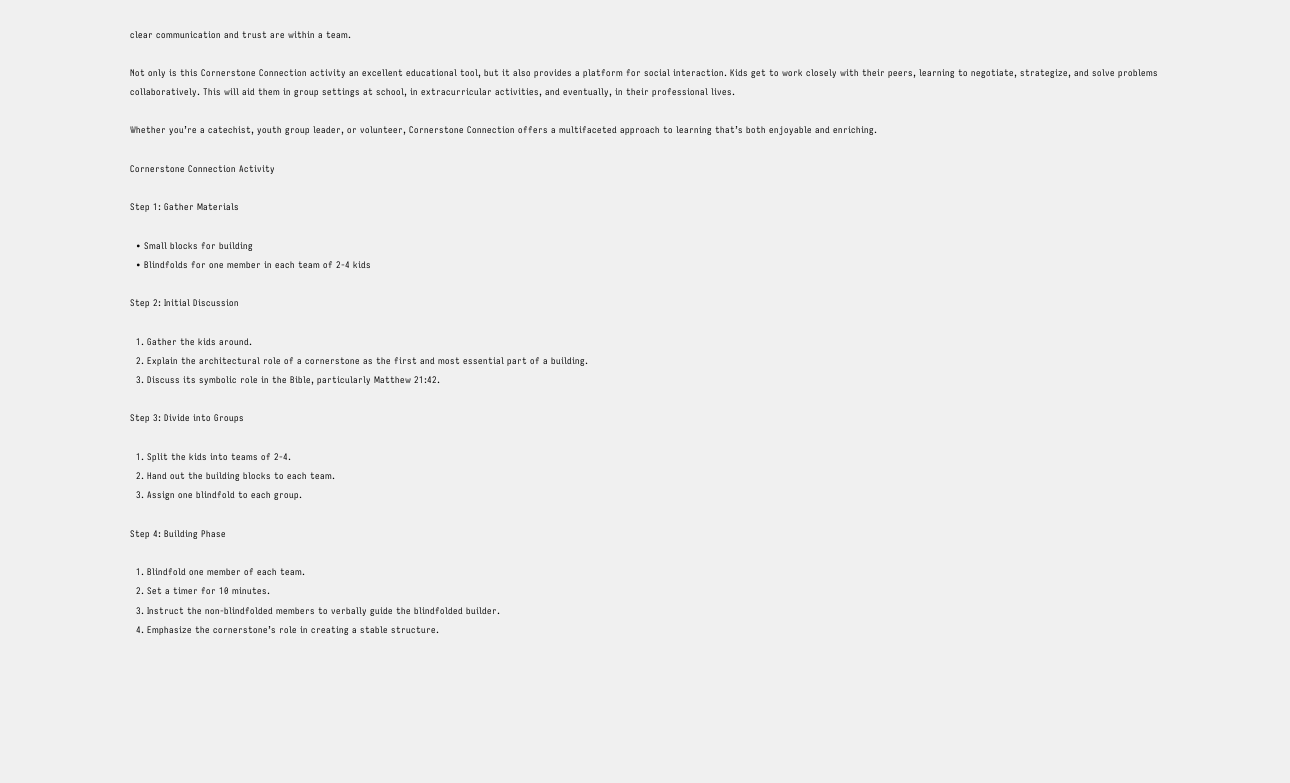clear communication and trust are within a team.

Not only is this Cornerstone Connection activity an excellent educational tool, but it also provides a platform for social interaction. Kids get to work closely with their peers, learning to negotiate, strategize, and solve problems collaboratively. This will aid them in group settings at school, in extracurricular activities, and eventually, in their professional lives.

Whether you’re a catechist, youth group leader, or volunteer, Cornerstone Connection offers a multifaceted approach to learning that’s both enjoyable and enriching.

Cornerstone Connection Activity

Step 1: Gather Materials

  • Small blocks for building
  • Blindfolds for one member in each team of 2-4 kids

Step 2: Initial Discussion

  1. Gather the kids around.
  2. Explain the architectural role of a cornerstone as the first and most essential part of a building.
  3. Discuss its symbolic role in the Bible, particularly Matthew 21:42.

Step 3: Divide into Groups

  1. Split the kids into teams of 2-4.
  2. Hand out the building blocks to each team.
  3. Assign one blindfold to each group.

Step 4: Building Phase

  1. Blindfold one member of each team.
  2. Set a timer for 10 minutes.
  3. Instruct the non-blindfolded members to verbally guide the blindfolded builder.
  4. Emphasize the cornerstone’s role in creating a stable structure.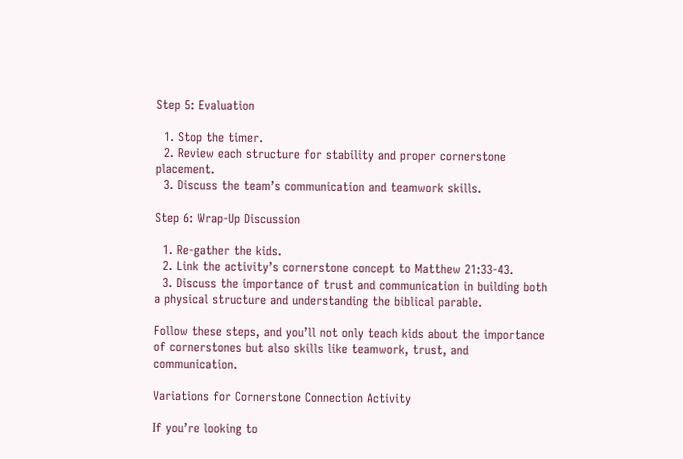Step 5: Evaluation

  1. Stop the timer.
  2. Review each structure for stability and proper cornerstone placement.
  3. Discuss the team’s communication and teamwork skills.

Step 6: Wrap-Up Discussion

  1. Re-gather the kids.
  2. Link the activity’s cornerstone concept to Matthew 21:33-43.
  3. Discuss the importance of trust and communication in building both a physical structure and understanding the biblical parable.

Follow these steps, and you’ll not only teach kids about the importance of cornerstones but also skills like teamwork, trust, and communication.

Variations for Cornerstone Connection Activity

If you’re looking to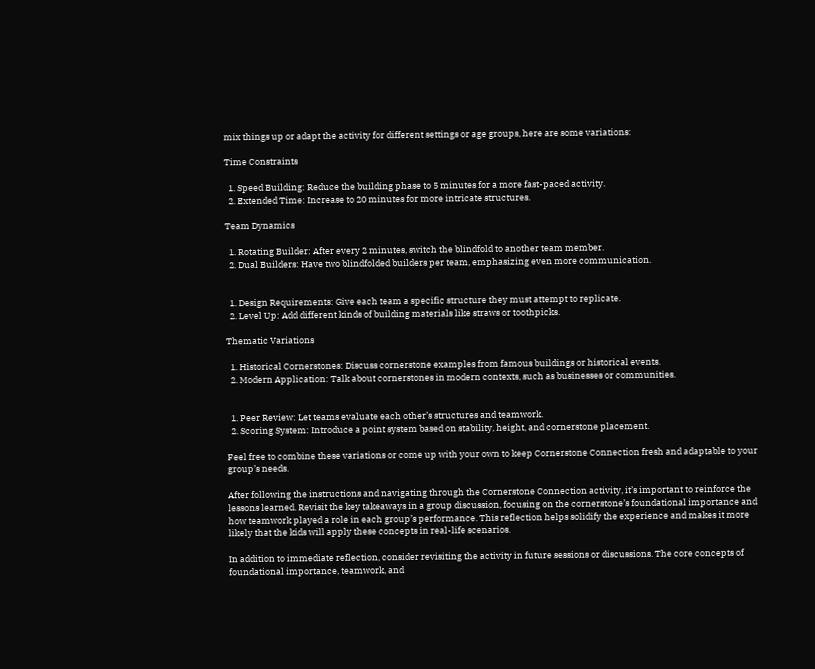mix things up or adapt the activity for different settings or age groups, here are some variations:

Time Constraints

  1. Speed Building: Reduce the building phase to 5 minutes for a more fast-paced activity.
  2. Extended Time: Increase to 20 minutes for more intricate structures.

Team Dynamics

  1. Rotating Builder: After every 2 minutes, switch the blindfold to another team member.
  2. Dual Builders: Have two blindfolded builders per team, emphasizing even more communication.


  1. Design Requirements: Give each team a specific structure they must attempt to replicate.
  2. Level Up: Add different kinds of building materials like straws or toothpicks.

Thematic Variations

  1. Historical Cornerstones: Discuss cornerstone examples from famous buildings or historical events.
  2. Modern Application: Talk about cornerstones in modern contexts, such as businesses or communities.


  1. Peer Review: Let teams evaluate each other’s structures and teamwork.
  2. Scoring System: Introduce a point system based on stability, height, and cornerstone placement.

Feel free to combine these variations or come up with your own to keep Cornerstone Connection fresh and adaptable to your group’s needs.

After following the instructions and navigating through the Cornerstone Connection activity, it’s important to reinforce the lessons learned. Revisit the key takeaways in a group discussion, focusing on the cornerstone’s foundational importance and how teamwork played a role in each group’s performance. This reflection helps solidify the experience and makes it more likely that the kids will apply these concepts in real-life scenarios.

In addition to immediate reflection, consider revisiting the activity in future sessions or discussions. The core concepts of foundational importance, teamwork, and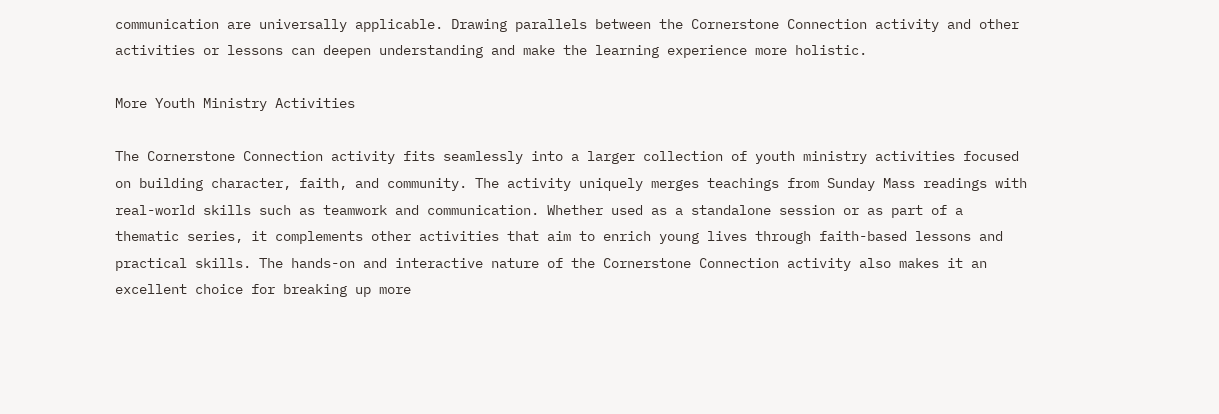communication are universally applicable. Drawing parallels between the Cornerstone Connection activity and other activities or lessons can deepen understanding and make the learning experience more holistic.

More Youth Ministry Activities

The Cornerstone Connection activity fits seamlessly into a larger collection of youth ministry activities focused on building character, faith, and community. The activity uniquely merges teachings from Sunday Mass readings with real-world skills such as teamwork and communication. Whether used as a standalone session or as part of a thematic series, it complements other activities that aim to enrich young lives through faith-based lessons and practical skills. The hands-on and interactive nature of the Cornerstone Connection activity also makes it an excellent choice for breaking up more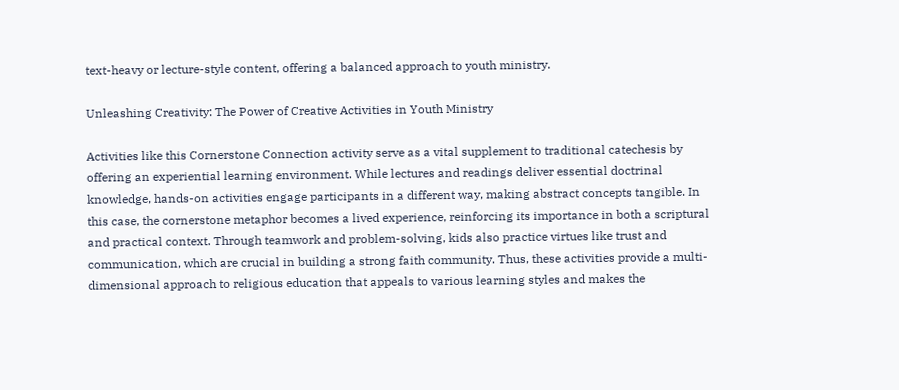text-heavy or lecture-style content, offering a balanced approach to youth ministry.

Unleashing Creativity: The Power of Creative Activities in Youth Ministry

Activities like this Cornerstone Connection activity serve as a vital supplement to traditional catechesis by offering an experiential learning environment. While lectures and readings deliver essential doctrinal knowledge, hands-on activities engage participants in a different way, making abstract concepts tangible. In this case, the cornerstone metaphor becomes a lived experience, reinforcing its importance in both a scriptural and practical context. Through teamwork and problem-solving, kids also practice virtues like trust and communication, which are crucial in building a strong faith community. Thus, these activities provide a multi-dimensional approach to religious education that appeals to various learning styles and makes the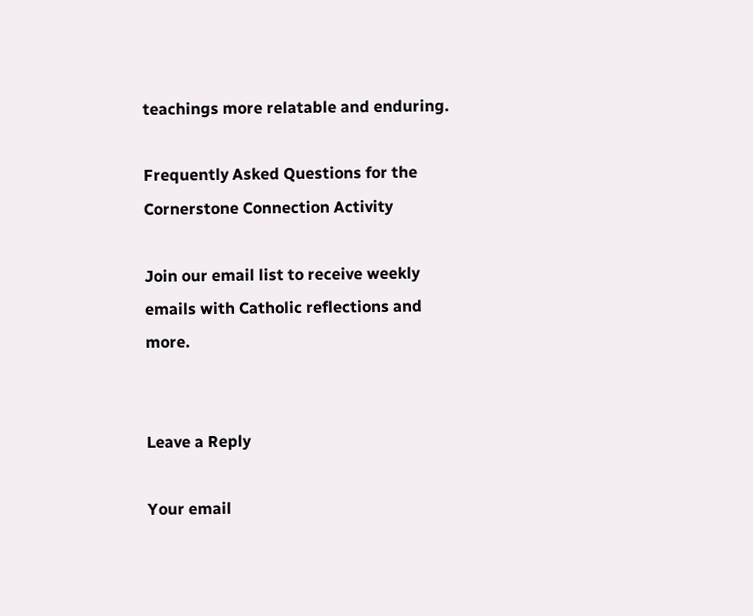teachings more relatable and enduring.

Frequently Asked Questions for the Cornerstone Connection Activity

Join our email list to receive weekly emails with Catholic reflections and more.


Leave a Reply

Your email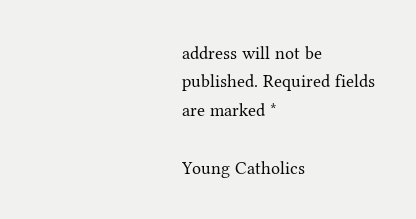address will not be published. Required fields are marked *

Young Catholics